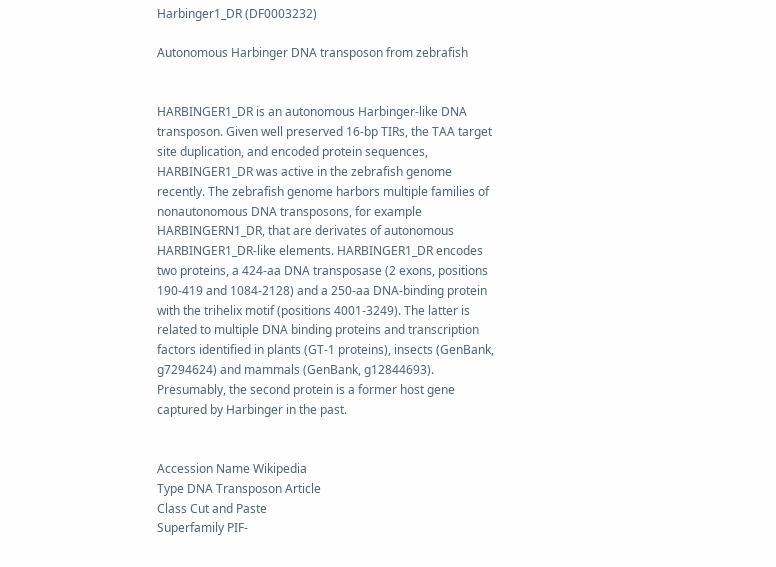Harbinger1_DR (DF0003232)

Autonomous Harbinger DNA transposon from zebrafish


HARBINGER1_DR is an autonomous Harbinger-like DNA transposon. Given well preserved 16-bp TIRs, the TAA target site duplication, and encoded protein sequences, HARBINGER1_DR was active in the zebrafish genome recently. The zebrafish genome harbors multiple families of nonautonomous DNA transposons, for example HARBINGERN1_DR, that are derivates of autonomous HARBINGER1_DR-like elements. HARBINGER1_DR encodes two proteins, a 424-aa DNA transposase (2 exons, positions 190-419 and 1084-2128) and a 250-aa DNA-binding protein with the trihelix motif (positions 4001-3249). The latter is related to multiple DNA binding proteins and transcription factors identified in plants (GT-1 proteins), insects (GenBank, g7294624) and mammals (GenBank, g12844693). Presumably, the second protein is a former host gene captured by Harbinger in the past.


Accession Name Wikipedia
Type DNA Transposon Article
Class Cut and Paste
Superfamily PIF-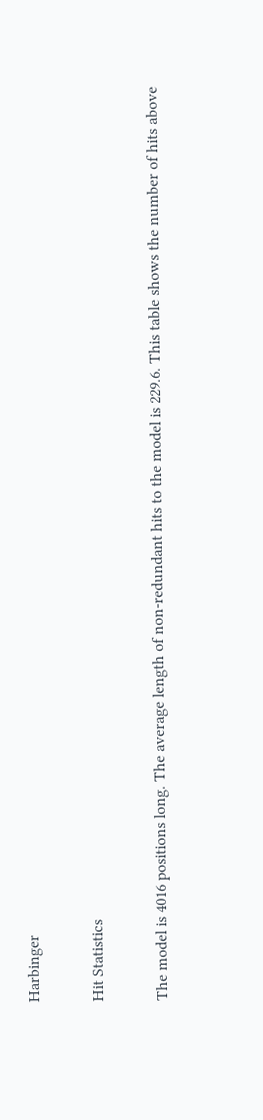Harbinger

Hit Statistics

The model is 4016 positions long. The average length of non-redundant hits to the model is 229.6. This table shows the number of hits above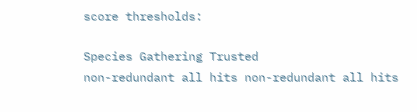score thresholds:

Species Gathering Trusted
non-redundant all hits non-redundant all hits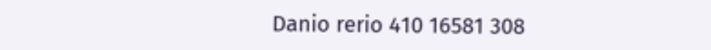Danio rerio 410 16581 308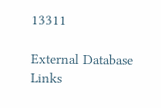13311

External Database Links